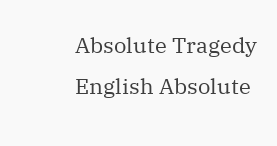Absolute Tragedy
English Absolute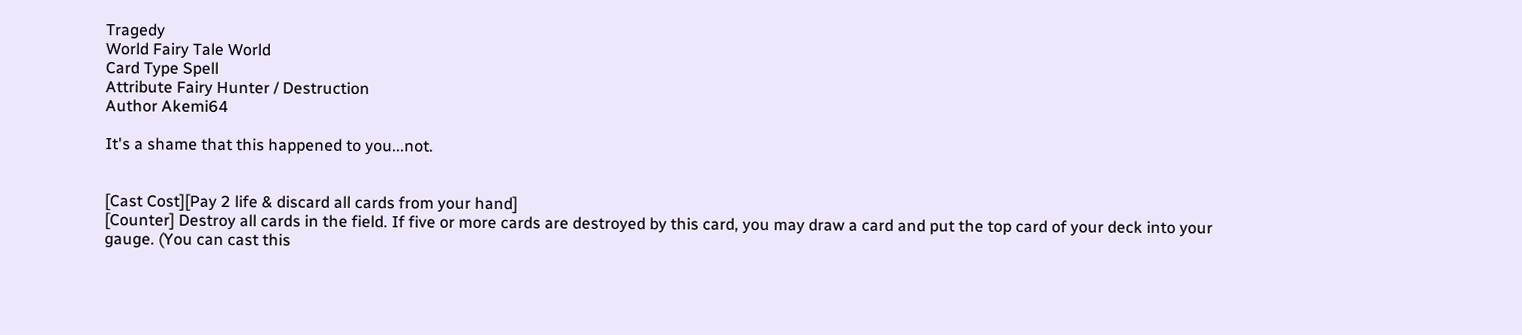Tragedy
World Fairy Tale World
Card Type Spell
Attribute Fairy Hunter / Destruction
Author Akemi64

It's a shame that this happened to you...not.


[Cast Cost][Pay 2 life & discard all cards from your hand]
[Counter] Destroy all cards in the field. If five or more cards are destroyed by this card, you may draw a card and put the top card of your deck into your gauge. (You can cast this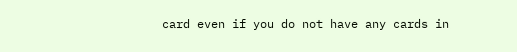card even if you do not have any cards in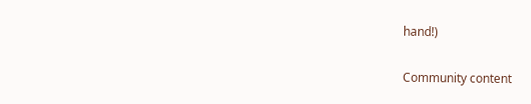hand!)

Community content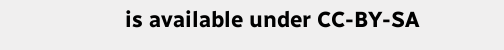is available under CC-BY-SA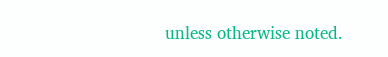unless otherwise noted.